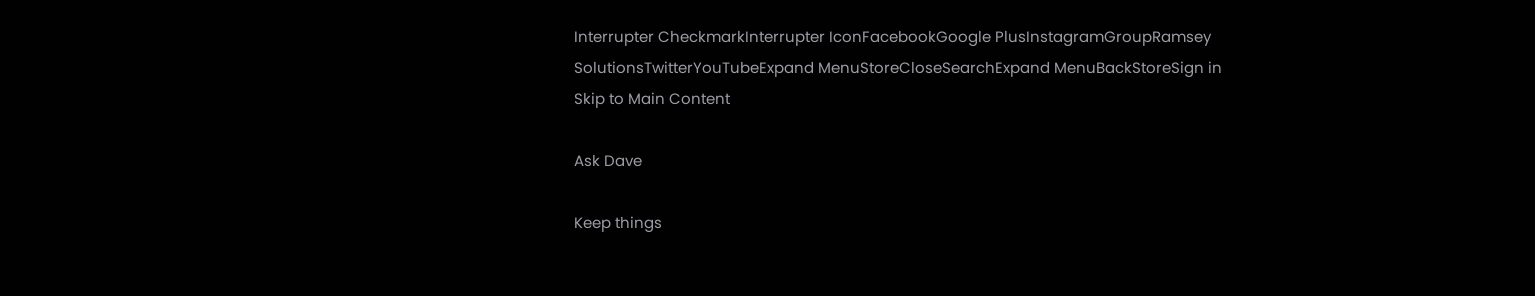Interrupter CheckmarkInterrupter IconFacebookGoogle PlusInstagramGroupRamsey SolutionsTwitterYouTubeExpand MenuStoreCloseSearchExpand MenuBackStoreSign in
Skip to Main Content

Ask Dave

Keep things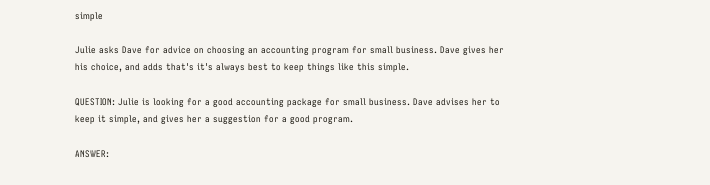simple

Julie asks Dave for advice on choosing an accounting program for small business. Dave gives her his choice, and adds that's it's always best to keep things like this simple.

QUESTION: Julie is looking for a good accounting package for small business. Dave advises her to keep it simple, and gives her a suggestion for a good program.

ANSWER: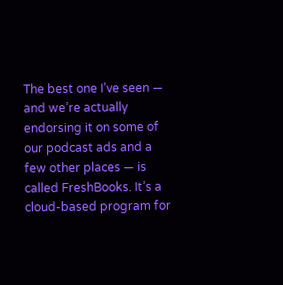The best one I’ve seen — and we’re actually endorsing it on some of our podcast ads and a few other places — is called FreshBooks. It’s a cloud-based program for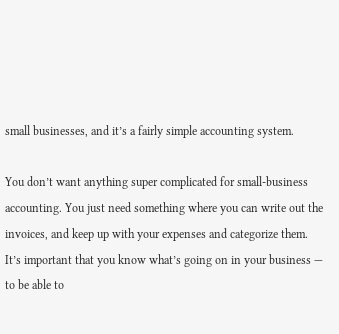small businesses, and it’s a fairly simple accounting system.

You don’t want anything super complicated for small-business accounting. You just need something where you can write out the invoices, and keep up with your expenses and categorize them. It’s important that you know what’s going on in your business — to be able to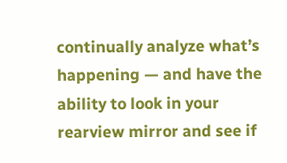continually analyze what’s happening — and have the ability to look in your rearview mirror and see if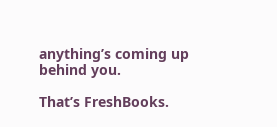anything’s coming up behind you.

That’s FreshBooks.